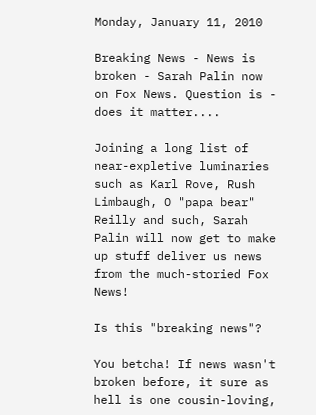Monday, January 11, 2010

Breaking News - News is broken - Sarah Palin now on Fox News. Question is - does it matter....

Joining a long list of near-expletive luminaries such as Karl Rove, Rush Limbaugh, O "papa bear" Reilly and such, Sarah Palin will now get to make up stuff deliver us news from the much-storied Fox News!

Is this "breaking news"?

You betcha! If news wasn't broken before, it sure as hell is one cousin-loving,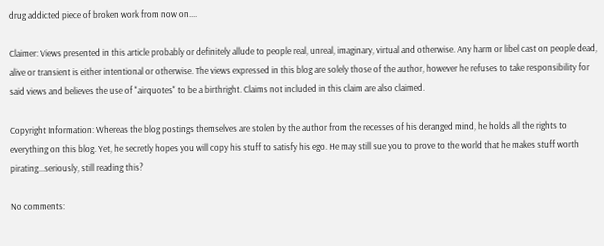drug addicted piece of broken work from now on....

Claimer: Views presented in this article probably or definitely allude to people real, unreal, imaginary, virtual and otherwise. Any harm or libel cast on people dead, alive or transient is either intentional or otherwise. The views expressed in this blog are solely those of the author, however he refuses to take responsibility for said views and believes the use of "airquotes" to be a birthright. Claims not included in this claim are also claimed.

Copyright Information: Whereas the blog postings themselves are stolen by the author from the recesses of his deranged mind, he holds all the rights to everything on this blog. Yet, he secretly hopes you will copy his stuff to satisfy his ego. He may still sue you to prove to the world that he makes stuff worth pirating...seriously, still reading this?

No comments: